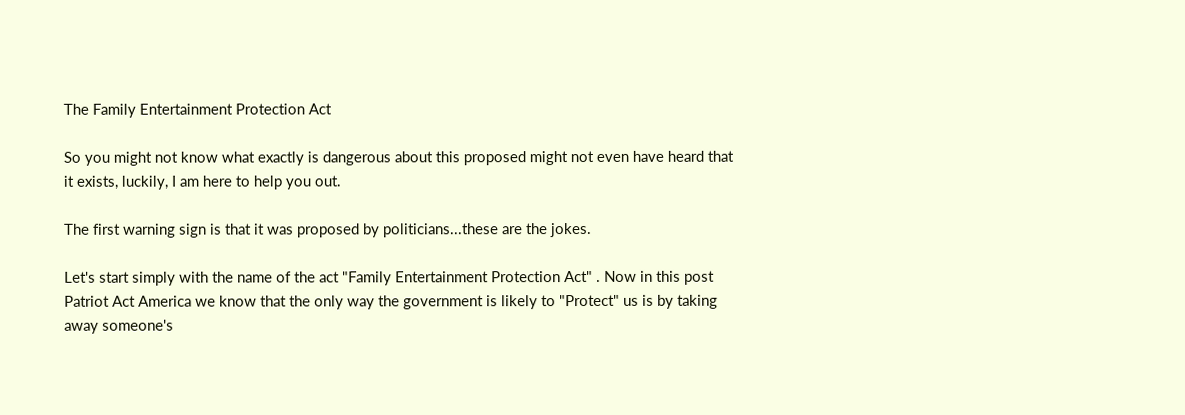The Family Entertainment Protection Act

So you might not know what exactly is dangerous about this proposed might not even have heard that it exists, luckily, I am here to help you out.

The first warning sign is that it was proposed by politicians...these are the jokes.

Let's start simply with the name of the act "Family Entertainment Protection Act" . Now in this post Patriot Act America we know that the only way the government is likely to "Protect" us is by taking away someone's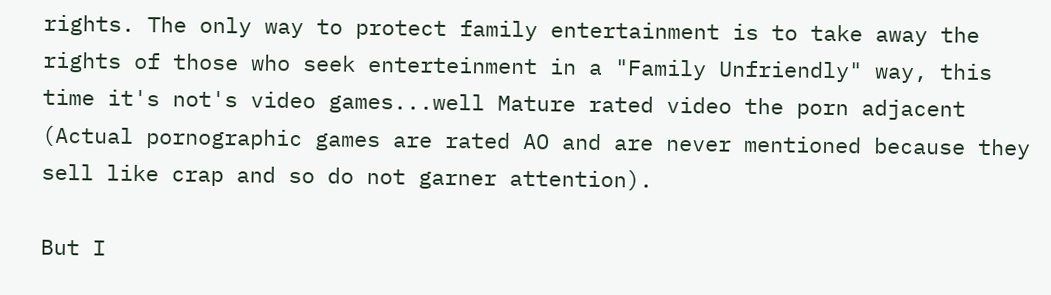rights. The only way to protect family entertainment is to take away the rights of those who seek enterteinment in a "Family Unfriendly" way, this time it's not's video games...well Mature rated video the porn adjacent (Actual pornographic games are rated AO and are never mentioned because they sell like crap and so do not garner attention).

But I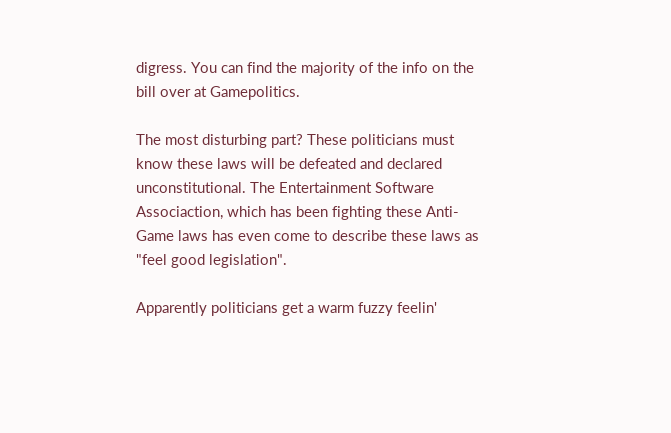digress. You can find the majority of the info on the bill over at Gamepolitics.

The most disturbing part? These politicians must know these laws will be defeated and declared unconstitutional. The Entertainment Software Associaction, which has been fighting these Anti-Game laws has even come to describe these laws as "feel good legislation".

Apparently politicians get a warm fuzzy feelin'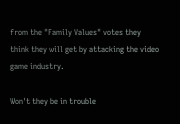from the "Family Values" votes they think they will get by attacking the video game industry.

Won't they be in trouble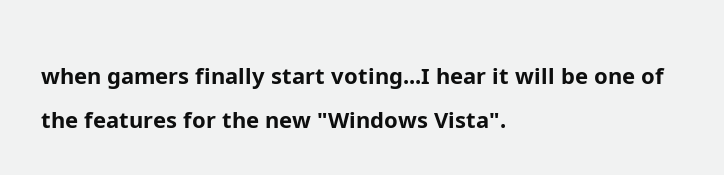when gamers finally start voting...I hear it will be one of the features for the new "Windows Vista".